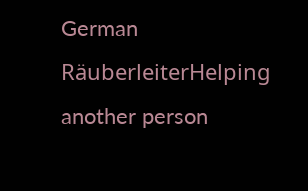German RäuberleiterHelping another person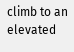climb to an elevated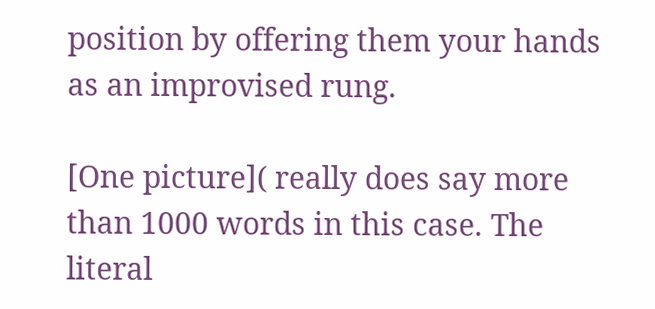position by offering them your hands as an improvised rung.

[One picture]( really does say more than 1000 words in this case. The literal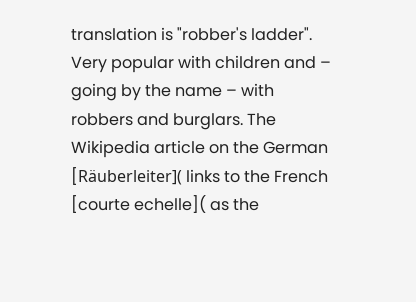translation is "robber's ladder". Very popular with children and – going by the name – with robbers and burglars. The Wikipedia article on the German [Räuberleiter]( links to the French [courte echelle]( as the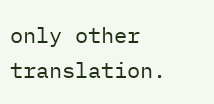only other translation.